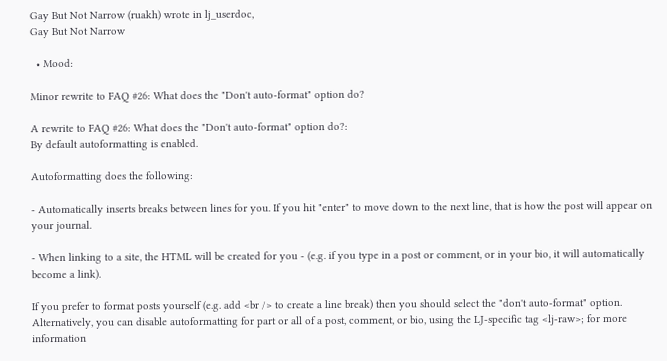Gay But Not Narrow (ruakh) wrote in lj_userdoc,
Gay But Not Narrow

  • Mood:

Minor rewrite to FAQ #26: What does the "Don't auto-format" option do?

A rewrite to FAQ #26: What does the "Don't auto-format" option do?:
By default autoformatting is enabled.

Autoformatting does the following:

- Automatically inserts breaks between lines for you. If you hit "enter" to move down to the next line, that is how the post will appear on your journal.

- When linking to a site, the HTML will be created for you - (e.g. if you type in a post or comment, or in your bio, it will automatically become a link).

If you prefer to format posts yourself (e.g. add <br /> to create a line break) then you should select the "don't auto-format" option. Alternatively, you can disable autoformatting for part or all of a post, comment, or bio, using the LJ-specific tag <lj-raw>; for more information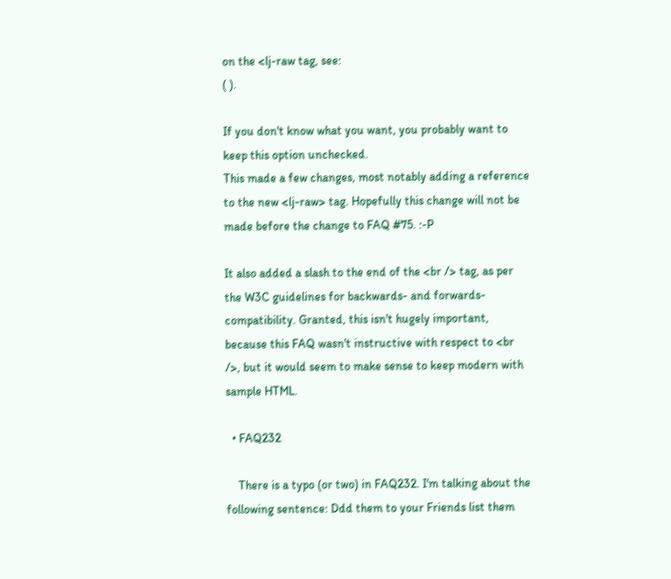on the <lj-raw tag, see:
( ).

If you don't know what you want, you probably want to keep this option unchecked.
This made a few changes, most notably adding a reference to the new <lj-raw> tag. Hopefully this change will not be made before the change to FAQ #75. :-P

It also added a slash to the end of the <br /> tag, as per the W3C guidelines for backwards- and forwards-compatibility. Granted, this isn't hugely important, because this FAQ wasn't instructive with respect to <br />, but it would seem to make sense to keep modern with sample HTML.

  • FAQ232

    There is a typo (or two) in FAQ232. I'm talking about the following sentence: Ddd them to your Friends list them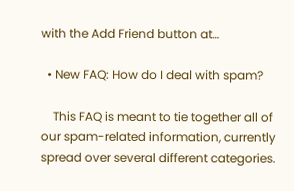with the Add Friend button at…

  • New FAQ: How do I deal with spam?

    This FAQ is meant to tie together all of our spam-related information, currently spread over several different categories.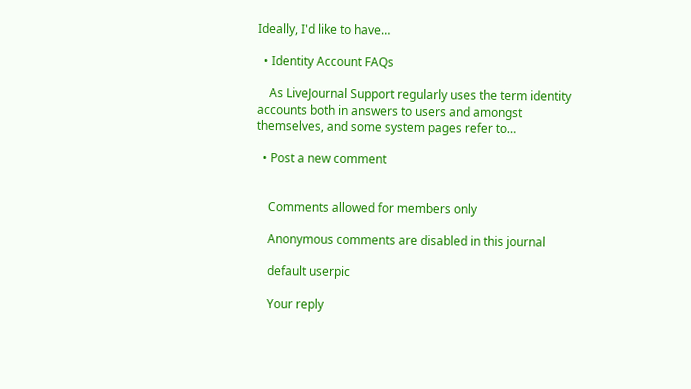Ideally, I'd like to have…

  • Identity Account FAQs

    As LiveJournal Support regularly uses the term identity accounts both in answers to users and amongst themselves, and some system pages refer to…

  • Post a new comment


    Comments allowed for members only

    Anonymous comments are disabled in this journal

    default userpic

    Your reply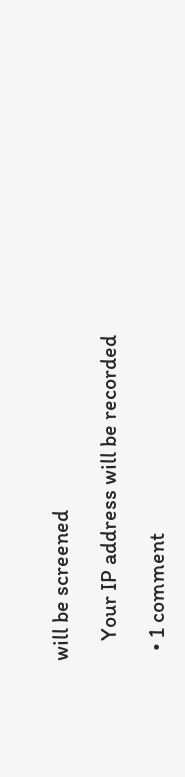will be screened

    Your IP address will be recorded

  • 1 comment